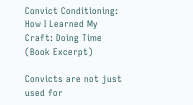Convict Conditioning: How I Learned My Craft: Doing Time (Book Excerpt)

Convicts are not just used for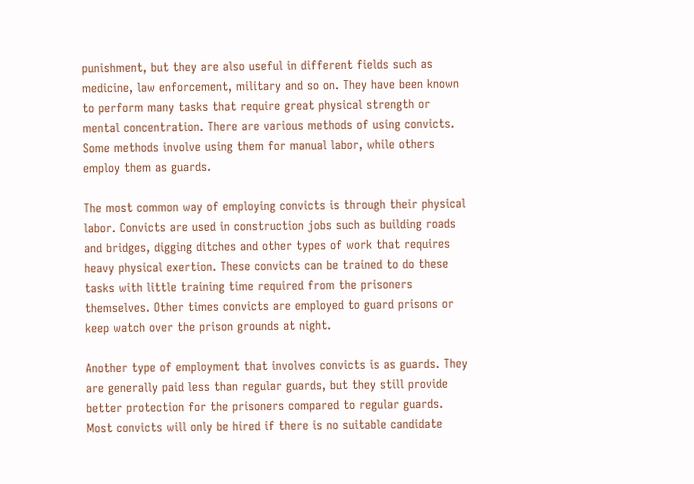punishment, but they are also useful in different fields such as medicine, law enforcement, military and so on. They have been known to perform many tasks that require great physical strength or mental concentration. There are various methods of using convicts. Some methods involve using them for manual labor, while others employ them as guards.

The most common way of employing convicts is through their physical labor. Convicts are used in construction jobs such as building roads and bridges, digging ditches and other types of work that requires heavy physical exertion. These convicts can be trained to do these tasks with little training time required from the prisoners themselves. Other times convicts are employed to guard prisons or keep watch over the prison grounds at night.

Another type of employment that involves convicts is as guards. They are generally paid less than regular guards, but they still provide better protection for the prisoners compared to regular guards. Most convicts will only be hired if there is no suitable candidate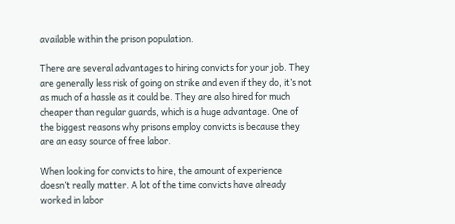available within the prison population.

There are several advantages to hiring convicts for your job. They are generally less risk of going on strike and even if they do, it’s not as much of a hassle as it could be. They are also hired for much cheaper than regular guards, which is a huge advantage. One of the biggest reasons why prisons employ convicts is because they are an easy source of free labor.

When looking for convicts to hire, the amount of experience doesn’t really matter. A lot of the time convicts have already worked in labor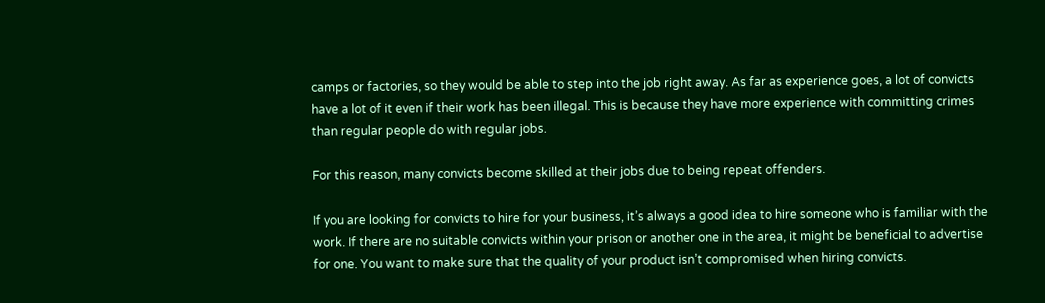camps or factories, so they would be able to step into the job right away. As far as experience goes, a lot of convicts have a lot of it even if their work has been illegal. This is because they have more experience with committing crimes than regular people do with regular jobs.

For this reason, many convicts become skilled at their jobs due to being repeat offenders.

If you are looking for convicts to hire for your business, it’s always a good idea to hire someone who is familiar with the work. If there are no suitable convicts within your prison or another one in the area, it might be beneficial to advertise for one. You want to make sure that the quality of your product isn’t compromised when hiring convicts.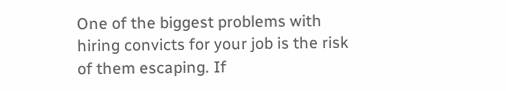One of the biggest problems with hiring convicts for your job is the risk of them escaping. If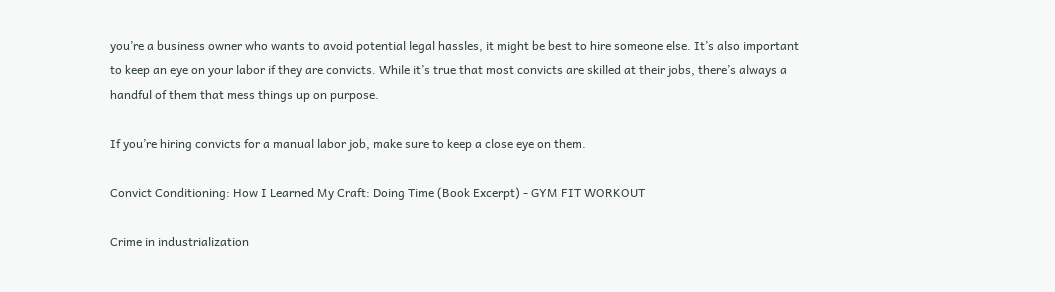you’re a business owner who wants to avoid potential legal hassles, it might be best to hire someone else. It’s also important to keep an eye on your labor if they are convicts. While it’s true that most convicts are skilled at their jobs, there’s always a handful of them that mess things up on purpose.

If you’re hiring convicts for a manual labor job, make sure to keep a close eye on them.

Convict Conditioning: How I Learned My Craft: Doing Time (Book Excerpt) - GYM FIT WORKOUT

Crime in industrialization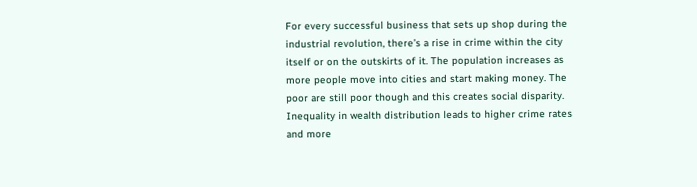For every successful business that sets up shop during the industrial revolution, there’s a rise in crime within the city itself or on the outskirts of it. The population increases as more people move into cities and start making money. The poor are still poor though and this creates social disparity. Inequality in wealth distribution leads to higher crime rates and more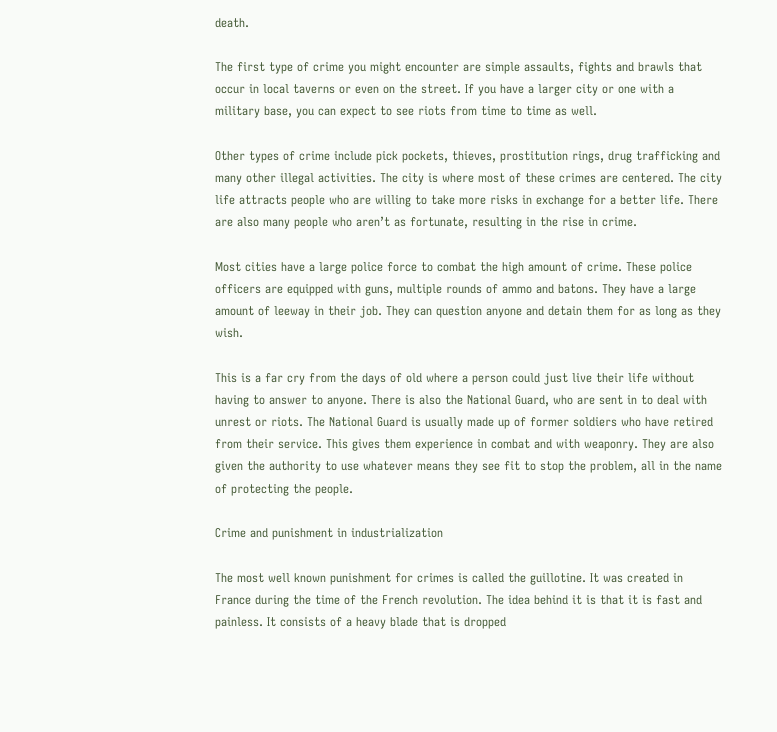death.

The first type of crime you might encounter are simple assaults, fights and brawls that occur in local taverns or even on the street. If you have a larger city or one with a military base, you can expect to see riots from time to time as well.

Other types of crime include pick pockets, thieves, prostitution rings, drug trafficking and many other illegal activities. The city is where most of these crimes are centered. The city life attracts people who are willing to take more risks in exchange for a better life. There are also many people who aren’t as fortunate, resulting in the rise in crime.

Most cities have a large police force to combat the high amount of crime. These police officers are equipped with guns, multiple rounds of ammo and batons. They have a large amount of leeway in their job. They can question anyone and detain them for as long as they wish.

This is a far cry from the days of old where a person could just live their life without having to answer to anyone. There is also the National Guard, who are sent in to deal with unrest or riots. The National Guard is usually made up of former soldiers who have retired from their service. This gives them experience in combat and with weaponry. They are also given the authority to use whatever means they see fit to stop the problem, all in the name of protecting the people.

Crime and punishment in industrialization

The most well known punishment for crimes is called the guillotine. It was created in France during the time of the French revolution. The idea behind it is that it is fast and painless. It consists of a heavy blade that is dropped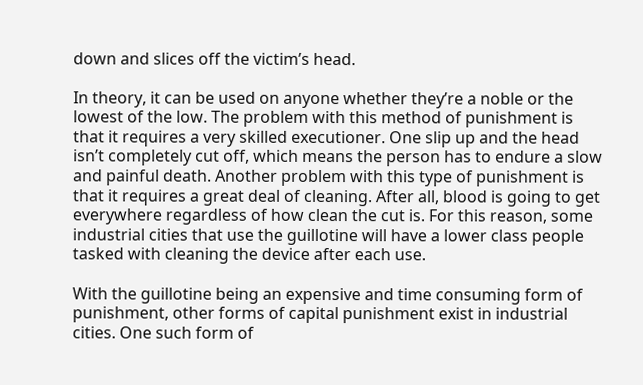down and slices off the victim’s head.

In theory, it can be used on anyone whether they’re a noble or the lowest of the low. The problem with this method of punishment is that it requires a very skilled executioner. One slip up and the head isn’t completely cut off, which means the person has to endure a slow and painful death. Another problem with this type of punishment is that it requires a great deal of cleaning. After all, blood is going to get everywhere regardless of how clean the cut is. For this reason, some industrial cities that use the guillotine will have a lower class people tasked with cleaning the device after each use.

With the guillotine being an expensive and time consuming form of punishment, other forms of capital punishment exist in industrial cities. One such form of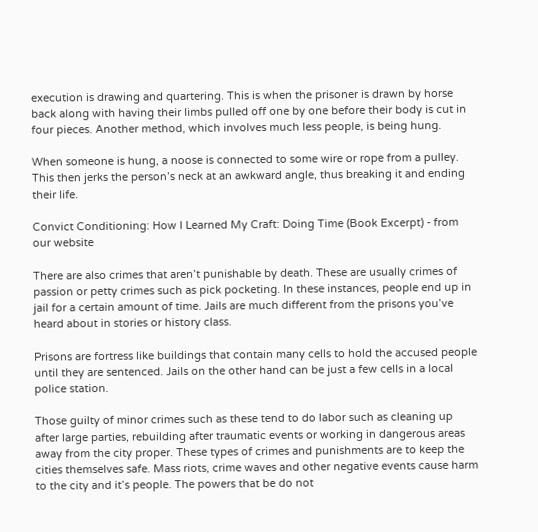execution is drawing and quartering. This is when the prisoner is drawn by horse back along with having their limbs pulled off one by one before their body is cut in four pieces. Another method, which involves much less people, is being hung.

When someone is hung, a noose is connected to some wire or rope from a pulley. This then jerks the person’s neck at an awkward angle, thus breaking it and ending their life.

Convict Conditioning: How I Learned My Craft: Doing Time (Book Excerpt) - from our website

There are also crimes that aren’t punishable by death. These are usually crimes of passion or petty crimes such as pick pocketing. In these instances, people end up in jail for a certain amount of time. Jails are much different from the prisons you’ve heard about in stories or history class.

Prisons are fortress like buildings that contain many cells to hold the accused people until they are sentenced. Jails on the other hand can be just a few cells in a local police station.

Those guilty of minor crimes such as these tend to do labor such as cleaning up after large parties, rebuilding after traumatic events or working in dangerous areas away from the city proper. These types of crimes and punishments are to keep the cities themselves safe. Mass riots, crime waves and other negative events cause harm to the city and it’s people. The powers that be do not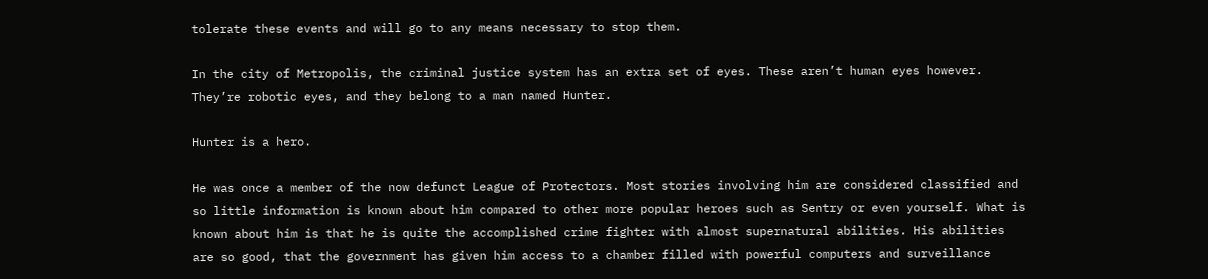tolerate these events and will go to any means necessary to stop them.

In the city of Metropolis, the criminal justice system has an extra set of eyes. These aren’t human eyes however. They’re robotic eyes, and they belong to a man named Hunter.

Hunter is a hero.

He was once a member of the now defunct League of Protectors. Most stories involving him are considered classified and so little information is known about him compared to other more popular heroes such as Sentry or even yourself. What is known about him is that he is quite the accomplished crime fighter with almost supernatural abilities. His abilities are so good, that the government has given him access to a chamber filled with powerful computers and surveillance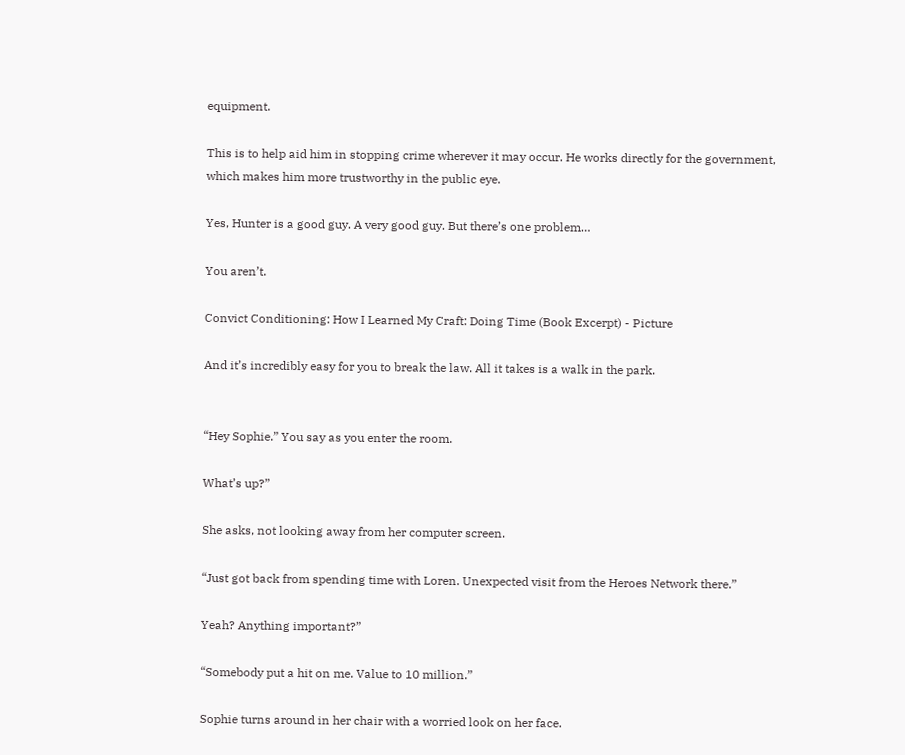equipment.

This is to help aid him in stopping crime wherever it may occur. He works directly for the government, which makes him more trustworthy in the public eye.

Yes, Hunter is a good guy. A very good guy. But there’s one problem…

You aren’t.

Convict Conditioning: How I Learned My Craft: Doing Time (Book Excerpt) - Picture

And it’s incredibly easy for you to break the law. All it takes is a walk in the park.


“Hey Sophie.” You say as you enter the room.

What’s up?”

She asks, not looking away from her computer screen.

“Just got back from spending time with Loren. Unexpected visit from the Heroes Network there.”

Yeah? Anything important?”

“Somebody put a hit on me. Value to 10 million.”

Sophie turns around in her chair with a worried look on her face.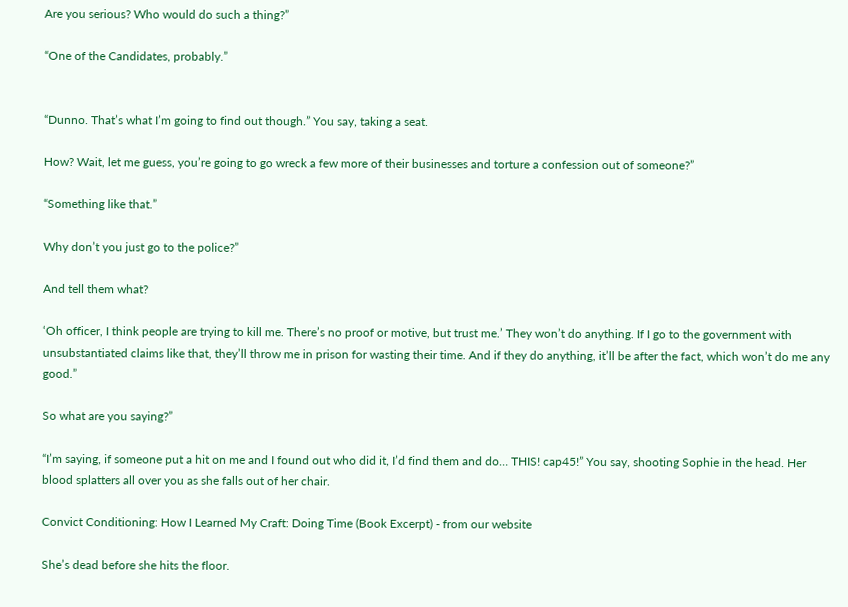Are you serious? Who would do such a thing?”

“One of the Candidates, probably.”


“Dunno. That’s what I’m going to find out though.” You say, taking a seat.

How? Wait, let me guess, you’re going to go wreck a few more of their businesses and torture a confession out of someone?”

“Something like that.”

Why don’t you just go to the police?”

And tell them what?

‘Oh officer, I think people are trying to kill me. There’s no proof or motive, but trust me.’ They won’t do anything. If I go to the government with unsubstantiated claims like that, they’ll throw me in prison for wasting their time. And if they do anything, it’ll be after the fact, which won’t do me any good.”

So what are you saying?”

“I’m saying, if someone put a hit on me and I found out who did it, I’d find them and do… THIS! cap45!” You say, shooting Sophie in the head. Her blood splatters all over you as she falls out of her chair.

Convict Conditioning: How I Learned My Craft: Doing Time (Book Excerpt) - from our website

She’s dead before she hits the floor.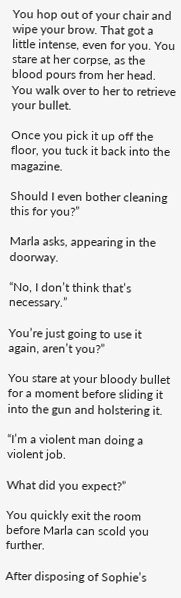You hop out of your chair and wipe your brow. That got a little intense, even for you. You stare at her corpse, as the blood pours from her head. You walk over to her to retrieve your bullet.

Once you pick it up off the floor, you tuck it back into the magazine.

Should I even bother cleaning this for you?”

Marla asks, appearing in the doorway.

“No, I don’t think that’s necessary.”

You’re just going to use it again, aren’t you?”

You stare at your bloody bullet for a moment before sliding it into the gun and holstering it.

“I’m a violent man doing a violent job.

What did you expect?”

You quickly exit the room before Marla can scold you further.

After disposing of Sophie’s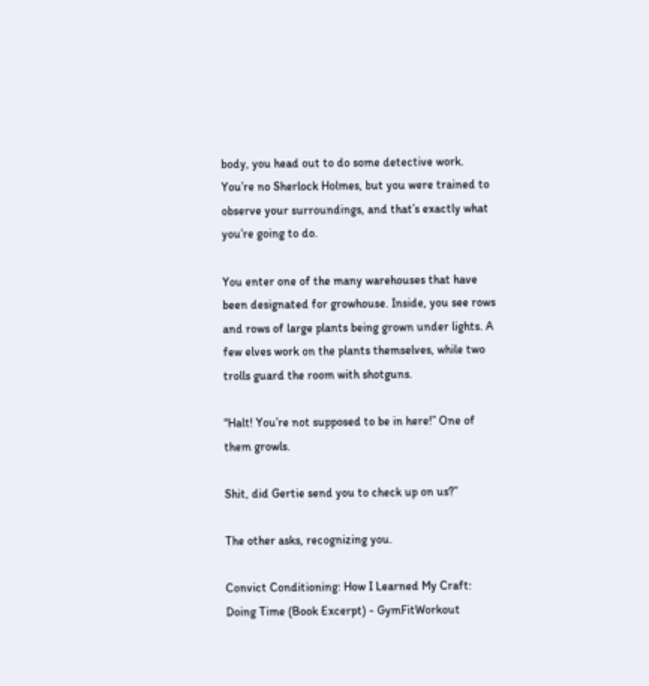body, you head out to do some detective work. You’re no Sherlock Holmes, but you were trained to observe your surroundings, and that’s exactly what you’re going to do.

You enter one of the many warehouses that have been designated for growhouse. Inside, you see rows and rows of large plants being grown under lights. A few elves work on the plants themselves, while two trolls guard the room with shotguns.

“Halt! You’re not supposed to be in here!” One of them growls.

Shit, did Gertie send you to check up on us?”

The other asks, recognizing you.

Convict Conditioning: How I Learned My Craft: Doing Time (Book Excerpt) - GymFitWorkout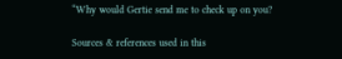“Why would Gertie send me to check up on you?

Sources & references used in this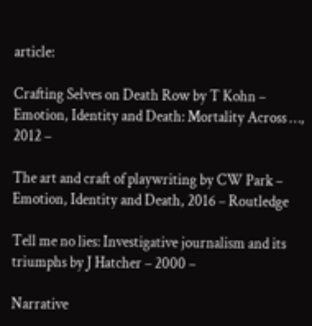article:

Crafting Selves on Death Row by T Kohn – Emotion, Identity and Death: Mortality Across …, 2012 –

The art and craft of playwriting by CW Park – Emotion, Identity and Death, 2016 – Routledge

Tell me no lies: Investigative journalism and its triumphs by J Hatcher – 2000 –

Narrative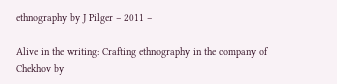ethnography by J Pilger – 2011 –

Alive in the writing: Crafting ethnography in the company of Chekhov by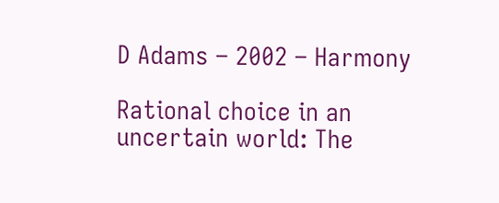D Adams – 2002 – Harmony

Rational choice in an uncertain world: The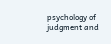psychology of judgment and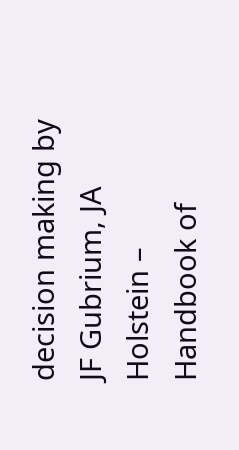decision making by JF Gubrium, JA Holstein – Handbook of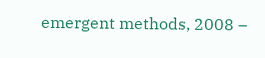emergent methods, 2008 –